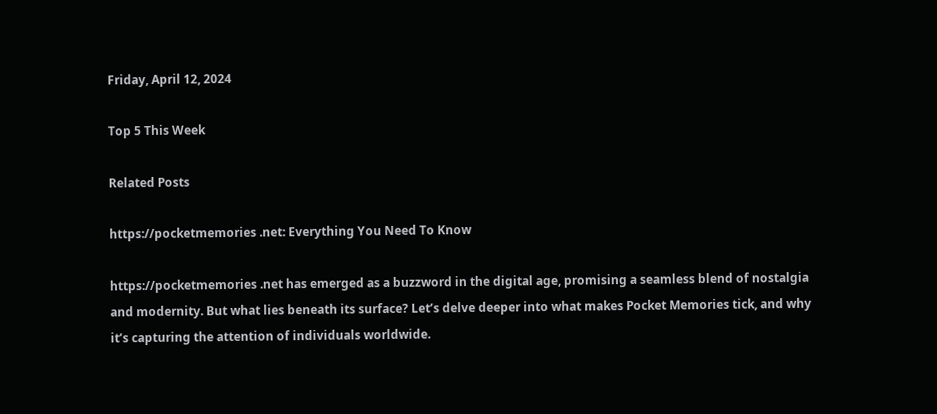Friday, April 12, 2024

Top 5 This Week

Related Posts

https://pocketmemories .net: Everything You Need To Know

https://pocketmemories .net has emerged as a buzzword in the digital age, promising a seamless blend of nostalgia and modernity. But what lies beneath its surface? Let’s delve deeper into what makes Pocket Memories tick, and why it’s capturing the attention of individuals worldwide.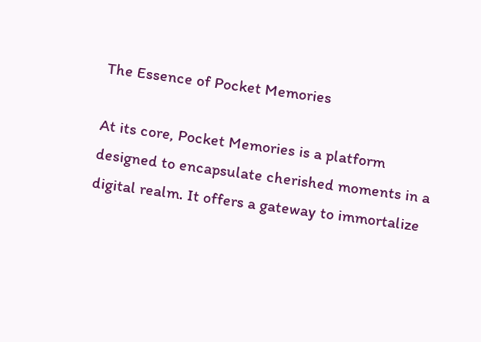The Essence of Pocket Memories

At its core, Pocket Memories is a platform designed to encapsulate cherished moments in a digital realm. It offers a gateway to immortalize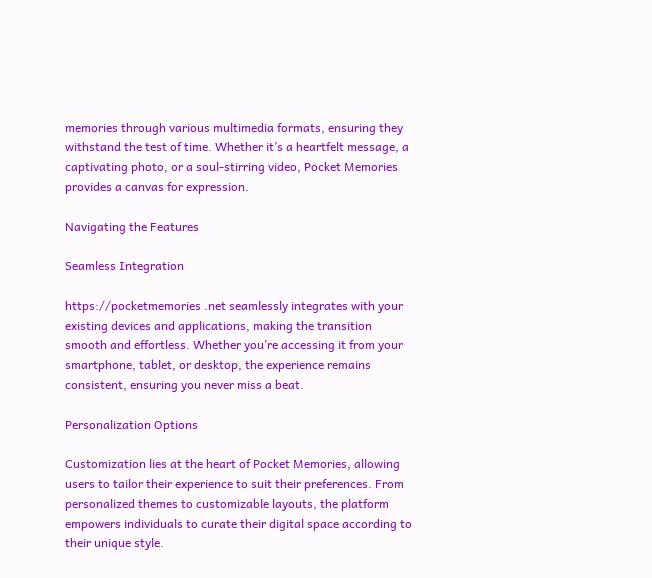memories through various multimedia formats, ensuring they withstand the test of time. Whether it’s a heartfelt message, a captivating photo, or a soul-stirring video, Pocket Memories provides a canvas for expression.

Navigating the Features

Seamless Integration

https://pocketmemories .net seamlessly integrates with your existing devices and applications, making the transition smooth and effortless. Whether you’re accessing it from your smartphone, tablet, or desktop, the experience remains consistent, ensuring you never miss a beat.

Personalization Options

Customization lies at the heart of Pocket Memories, allowing users to tailor their experience to suit their preferences. From personalized themes to customizable layouts, the platform empowers individuals to curate their digital space according to their unique style.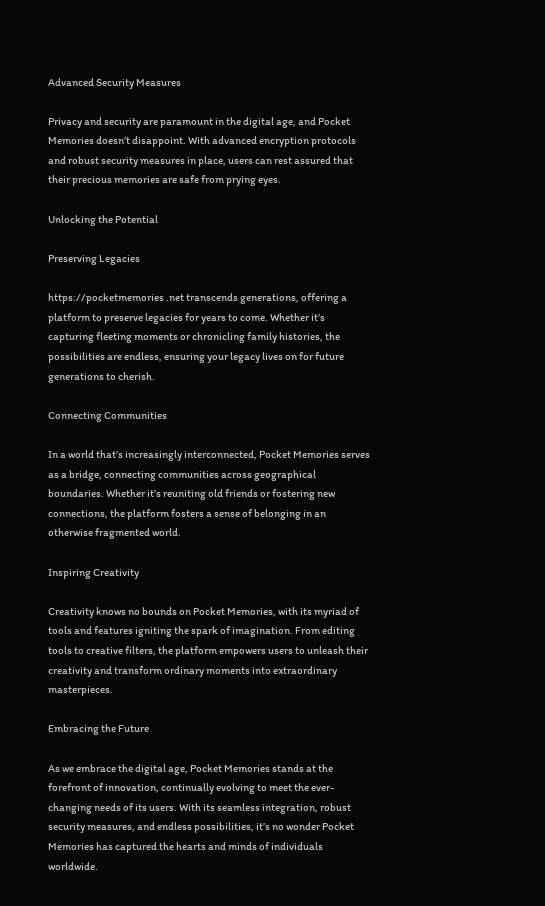Advanced Security Measures

Privacy and security are paramount in the digital age, and Pocket Memories doesn’t disappoint. With advanced encryption protocols and robust security measures in place, users can rest assured that their precious memories are safe from prying eyes.

Unlocking the Potential

Preserving Legacies

https://pocketmemories .net transcends generations, offering a platform to preserve legacies for years to come. Whether it’s capturing fleeting moments or chronicling family histories, the possibilities are endless, ensuring your legacy lives on for future generations to cherish.

Connecting Communities

In a world that’s increasingly interconnected, Pocket Memories serves as a bridge, connecting communities across geographical boundaries. Whether it’s reuniting old friends or fostering new connections, the platform fosters a sense of belonging in an otherwise fragmented world.

Inspiring Creativity

Creativity knows no bounds on Pocket Memories, with its myriad of tools and features igniting the spark of imagination. From editing tools to creative filters, the platform empowers users to unleash their creativity and transform ordinary moments into extraordinary masterpieces.

Embracing the Future

As we embrace the digital age, Pocket Memories stands at the forefront of innovation, continually evolving to meet the ever-changing needs of its users. With its seamless integration, robust security measures, and endless possibilities, it’s no wonder Pocket Memories has captured the hearts and minds of individuals worldwide.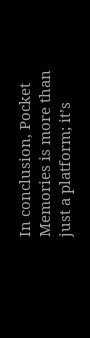In conclusion, Pocket Memories is more than just a platform; it’s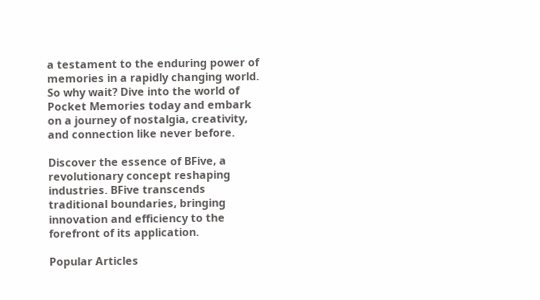a testament to the enduring power of memories in a rapidly changing world. So why wait? Dive into the world of Pocket Memories today and embark on a journey of nostalgia, creativity, and connection like never before.

Discover the essence of BFive, a revolutionary concept reshaping industries. BFive transcends traditional boundaries, bringing innovation and efficiency to the forefront of its application.

Popular Articles